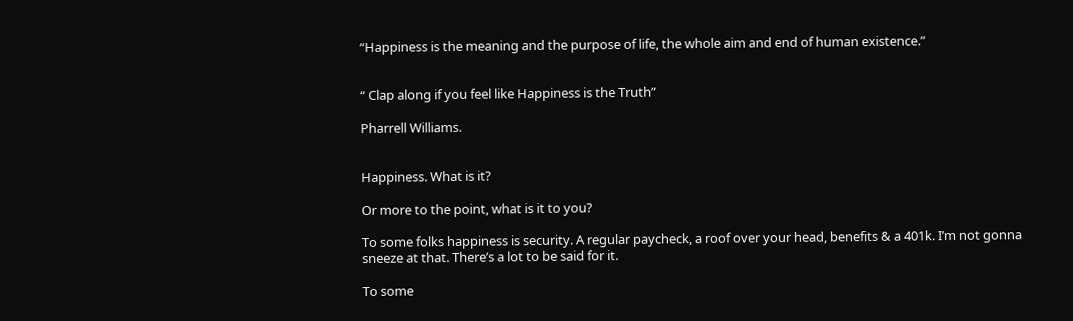“Happiness is the meaning and the purpose of life, the whole aim and end of human existence.”


“ Clap along if you feel like Happiness is the Truth”

Pharrell Williams.


Happiness. What is it?

Or more to the point, what is it to you?

To some folks happiness is security. A regular paycheck, a roof over your head, benefits & a 401k. I’m not gonna sneeze at that. There’s a lot to be said for it.

To some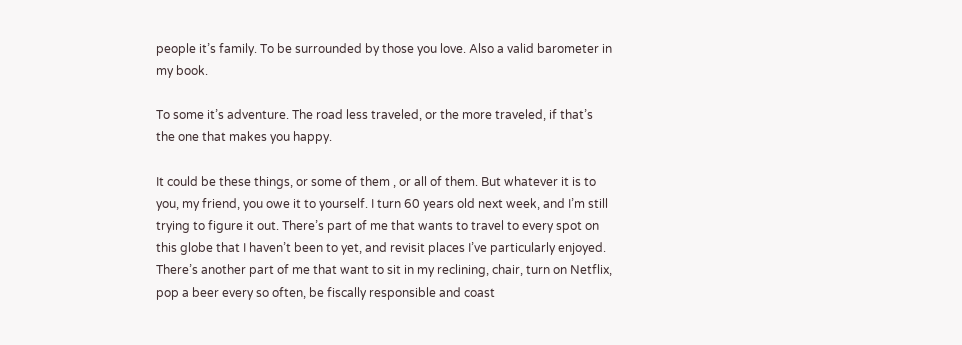people it’s family. To be surrounded by those you love. Also a valid barometer in my book.

To some it’s adventure. The road less traveled, or the more traveled, if that’s the one that makes you happy.

It could be these things, or some of them , or all of them. But whatever it is to you, my friend, you owe it to yourself. I turn 60 years old next week, and I’m still trying to figure it out. There’s part of me that wants to travel to every spot on this globe that I haven’t been to yet, and revisit places I’ve particularly enjoyed. There’s another part of me that want to sit in my reclining, chair, turn on Netflix, pop a beer every so often, be fiscally responsible and coast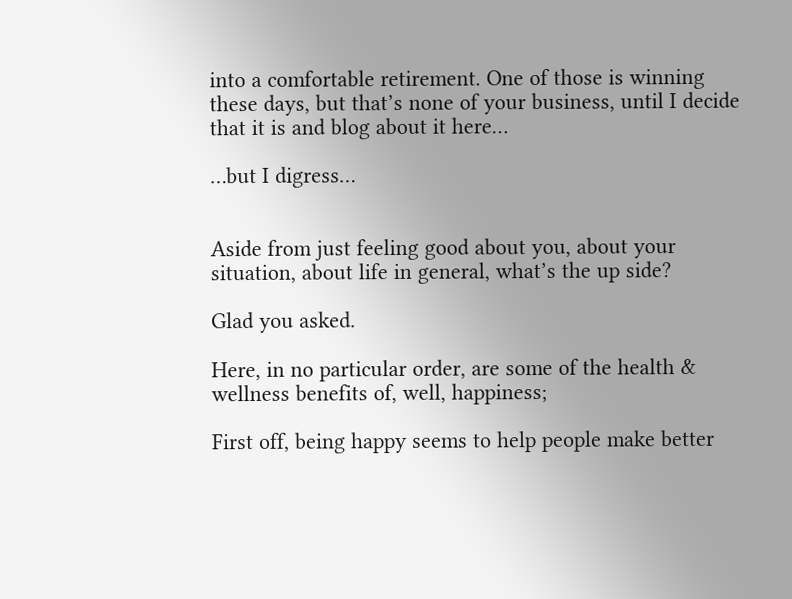into a comfortable retirement. One of those is winning these days, but that’s none of your business, until I decide that it is and blog about it here…

…but I digress…


Aside from just feeling good about you, about your situation, about life in general, what’s the up side?

Glad you asked.

Here, in no particular order, are some of the health & wellness benefits of, well, happiness;

First off, being happy seems to help people make better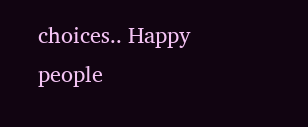choices.. Happy people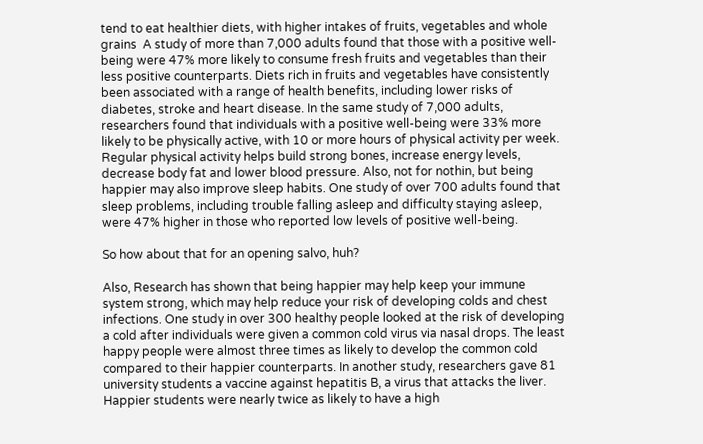tend to eat healthier diets, with higher intakes of fruits, vegetables and whole grains  A study of more than 7,000 adults found that those with a positive well-being were 47% more likely to consume fresh fruits and vegetables than their less positive counterparts. Diets rich in fruits and vegetables have consistently been associated with a range of health benefits, including lower risks of diabetes, stroke and heart disease. In the same study of 7,000 adults, researchers found that individuals with a positive well-being were 33% more likely to be physically active, with 10 or more hours of physical activity per week. Regular physical activity helps build strong bones, increase energy levels, decrease body fat and lower blood pressure. Also, not for nothin, but being happier may also improve sleep habits. One study of over 700 adults found that sleep problems, including trouble falling asleep and difficulty staying asleep, were 47% higher in those who reported low levels of positive well-being.

So how about that for an opening salvo, huh?

Also, Research has shown that being happier may help keep your immune system strong, which may help reduce your risk of developing colds and chest infections. One study in over 300 healthy people looked at the risk of developing a cold after individuals were given a common cold virus via nasal drops. The least happy people were almost three times as likely to develop the common cold compared to their happier counterparts. In another study, researchers gave 81 university students a vaccine against hepatitis B, a virus that attacks the liver. Happier students were nearly twice as likely to have a high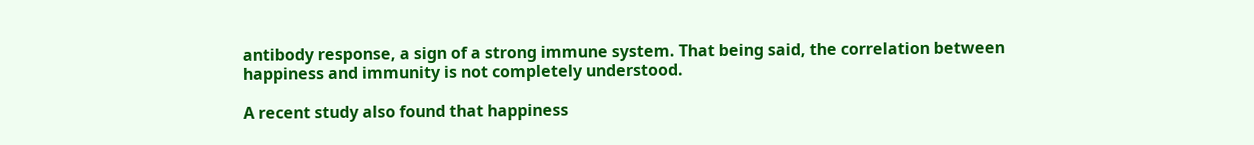antibody response, a sign of a strong immune system. That being said, the correlation between happiness and immunity is not completely understood.

A recent study also found that happiness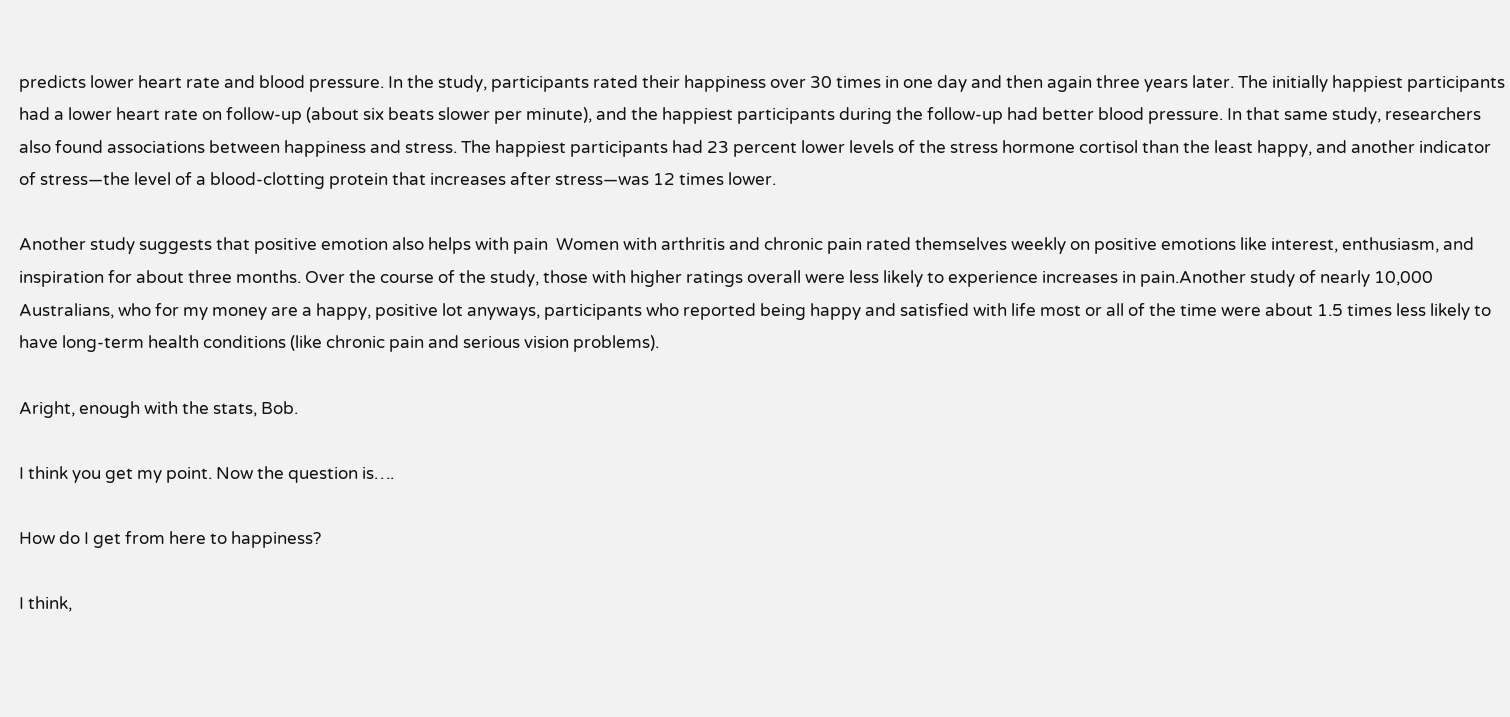predicts lower heart rate and blood pressure. In the study, participants rated their happiness over 30 times in one day and then again three years later. The initially happiest participants had a lower heart rate on follow-up (about six beats slower per minute), and the happiest participants during the follow-up had better blood pressure. In that same study, researchers also found associations between happiness and stress. The happiest participants had 23 percent lower levels of the stress hormone cortisol than the least happy, and another indicator of stress—the level of a blood-clotting protein that increases after stress—was 12 times lower.

Another study suggests that positive emotion also helps with pain  Women with arthritis and chronic pain rated themselves weekly on positive emotions like interest, enthusiasm, and inspiration for about three months. Over the course of the study, those with higher ratings overall were less likely to experience increases in pain.Another study of nearly 10,000 Australians, who for my money are a happy, positive lot anyways, participants who reported being happy and satisfied with life most or all of the time were about 1.5 times less likely to have long-term health conditions (like chronic pain and serious vision problems).

Aright, enough with the stats, Bob.

I think you get my point. Now the question is….

How do I get from here to happiness?

I think,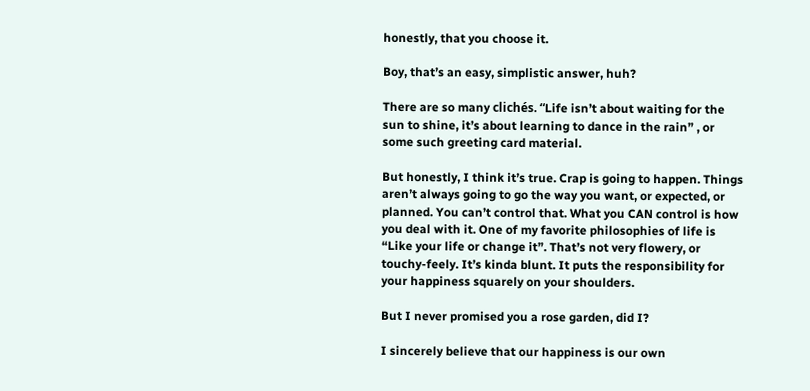honestly, that you choose it.

Boy, that’s an easy, simplistic answer, huh?

There are so many clichés. “Life isn’t about waiting for the sun to shine, it’s about learning to dance in the rain” , or some such greeting card material.

But honestly, I think it’s true. Crap is going to happen. Things aren’t always going to go the way you want, or expected, or planned. You can’t control that. What you CAN control is how you deal with it. One of my favorite philosophies of life is “Like your life or change it”. That’s not very flowery, or touchy-feely. It’s kinda blunt. It puts the responsibility for your happiness squarely on your shoulders.

But I never promised you a rose garden, did I?

I sincerely believe that our happiness is our own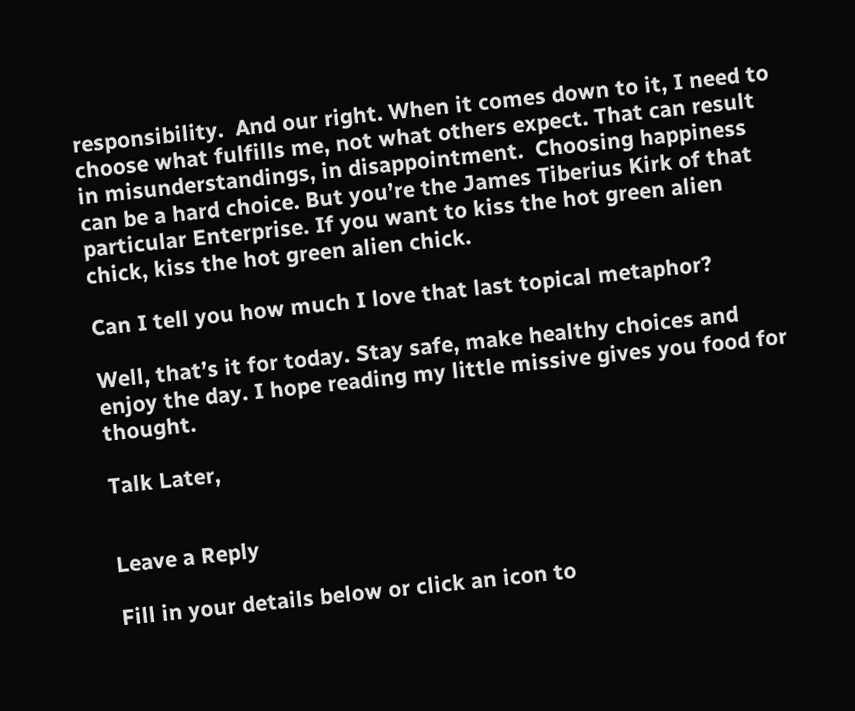responsibility.  And our right. When it comes down to it, I need to choose what fulfills me, not what others expect. That can result in misunderstandings, in disappointment.  Choosing happiness can be a hard choice. But you’re the James Tiberius Kirk of that particular Enterprise. If you want to kiss the hot green alien chick, kiss the hot green alien chick.

Can I tell you how much I love that last topical metaphor?

Well, that’s it for today. Stay safe, make healthy choices and enjoy the day. I hope reading my little missive gives you food for thought.

Talk Later,


Leave a Reply

Fill in your details below or click an icon to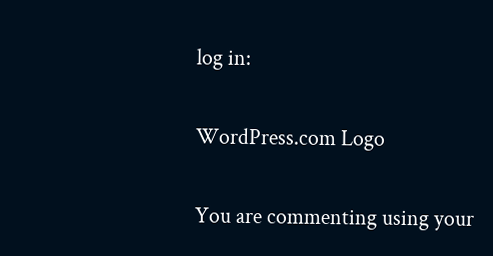log in:

WordPress.com Logo

You are commenting using your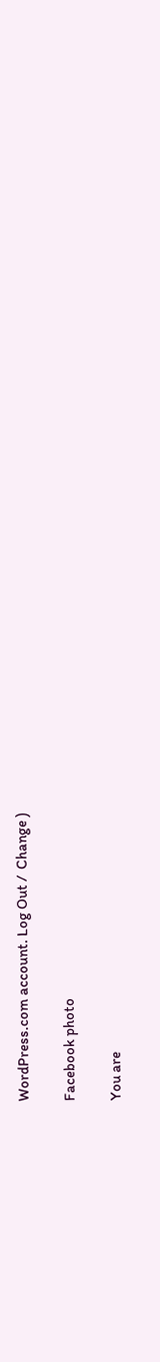WordPress.com account. Log Out /  Change )

Facebook photo

You are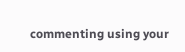commenting using your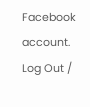Facebook account. Log Out /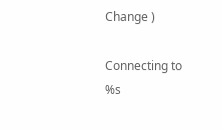Change )

Connecting to %s